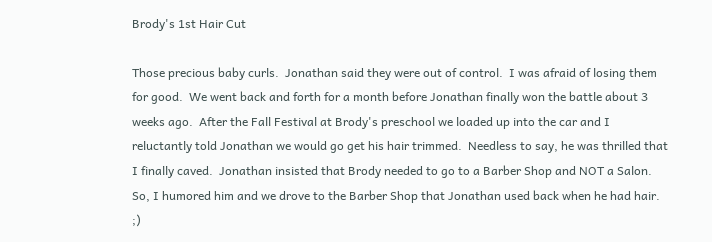Brody's 1st Hair Cut

Those precious baby curls.  Jonathan said they were out of control.  I was afraid of losing them for good.  We went back and forth for a month before Jonathan finally won the battle about 3 weeks ago.  After the Fall Festival at Brody's preschool we loaded up into the car and I reluctantly told Jonathan we would go get his hair trimmed.  Needless to say, he was thrilled that I finally caved.  Jonathan insisted that Brody needed to go to a Barber Shop and NOT a Salon.  So, I humored him and we drove to the Barber Shop that Jonathan used back when he had hair. ;)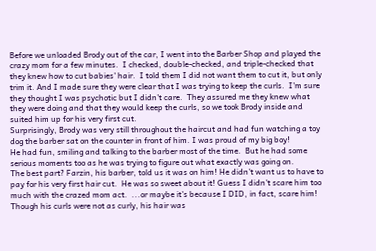Before we unloaded Brody out of the car, I went into the Barber Shop and played the crazy mom for a few minutes.  I checked, double-checked, and triple-checked that they knew how to cut babies' hair.  I told them I did not want them to cut it, but only trim it. And I made sure they were clear that I was trying to keep the curls.  I'm sure they thought I was psychotic but I didn't care.  They assured me they knew what they were doing and that they would keep the curls, so we took Brody inside and suited him up for his very first cut.
Surprisingly, Brody was very still throughout the haircut and had fun watching a toy dog the barber sat on the counter in front of him. I was proud of my big boy!
He had fun, smiling and talking to the barber most of the time.  But he had some serious moments too as he was trying to figure out what exactly was going on.
The best part? Farzin, his barber, told us it was on him! He didn't want us to have to pay for his very first hair cut.  He was so sweet about it! Guess I didn't scare him too much with the crazed mom act.  ...or maybe it's because I DID, in fact, scare him!
Though his curls were not as curly, his hair was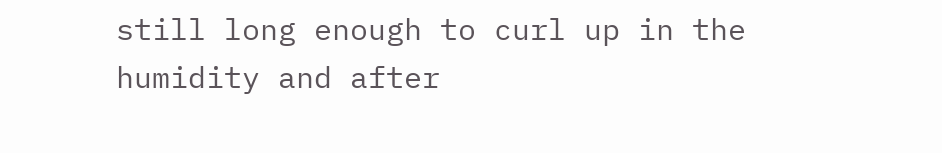still long enough to curl up in the humidity and after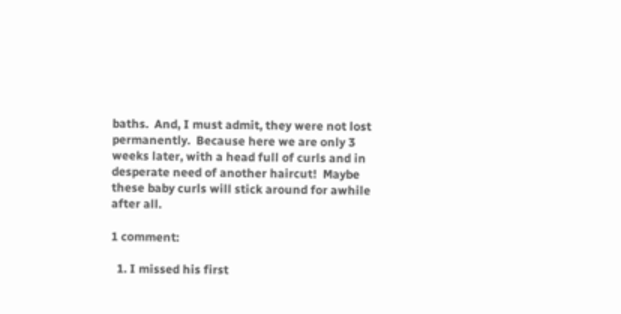baths.  And, I must admit, they were not lost permanently.  Because here we are only 3 weeks later, with a head full of curls and in desperate need of another haircut!  Maybe these baby curls will stick around for awhile after all.

1 comment:

  1. I missed his first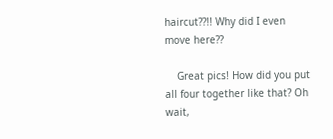haircut??!! Why did I even move here??

    Great pics! How did you put all four together like that? Oh wait,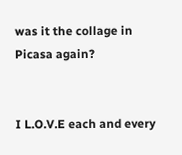was it the collage in Picasa again?


I L.O.V.E each and every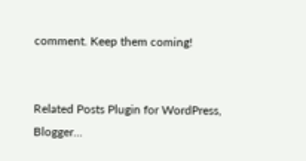comment. Keep them coming!


Related Posts Plugin for WordPress, Blogger...